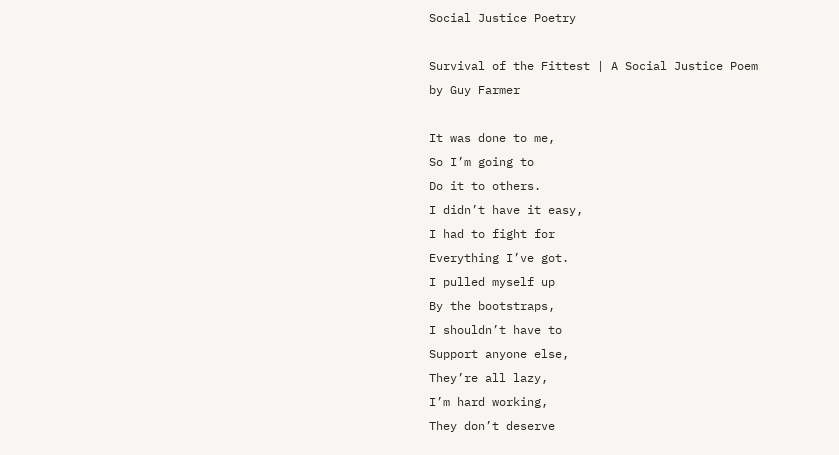Social Justice Poetry

Survival of the Fittest | A Social Justice Poem by Guy Farmer

It was done to me,
So I’m going to
Do it to others.
I didn’t have it easy,
I had to fight for
Everything I’ve got.
I pulled myself up
By the bootstraps,
I shouldn’t have to
Support anyone else,
They’re all lazy,
I’m hard working,
They don’t deserve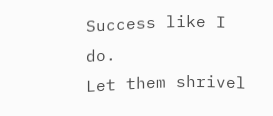Success like I do.
Let them shrivel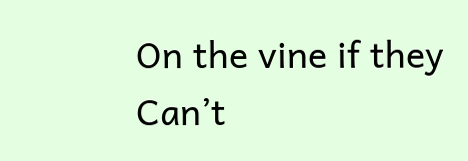On the vine if they
Can’t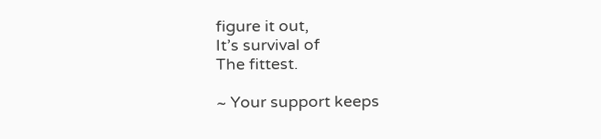figure it out,
It’s survival of
The fittest.

~ Your support keeps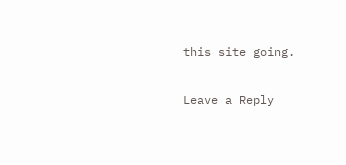this site going.

Leave a Reply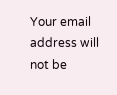Your email address will not be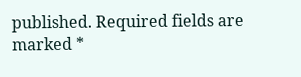published. Required fields are marked *